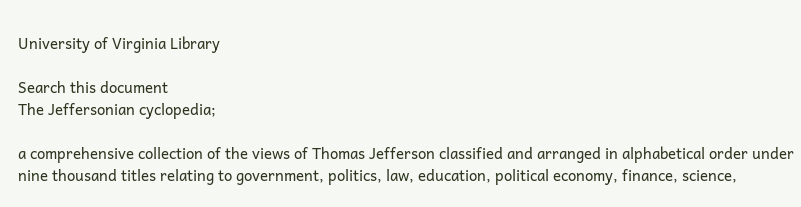University of Virginia Library

Search this document
The Jeffersonian cyclopedia;

a comprehensive collection of the views of Thomas Jefferson classified and arranged in alphabetical order under nine thousand titles relating to government, politics, law, education, political economy, finance, science,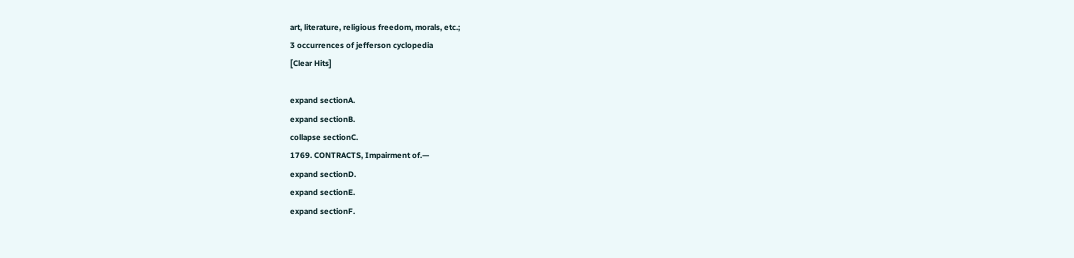art, literature, religious freedom, morals, etc.;
3 occurrences of jefferson cyclopedia
[Clear Hits]

expand sectionA.
expand sectionB.
collapse sectionC.
1769. CONTRACTS, Impairment of.—
expand sectionD.
expand sectionE.
expand sectionF.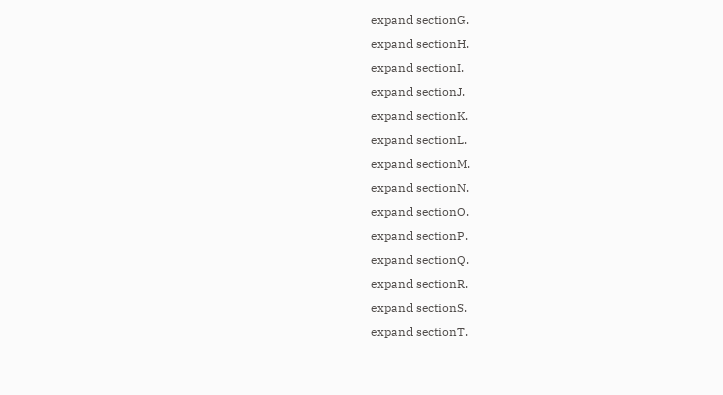expand sectionG.
expand sectionH.
expand sectionI.
expand sectionJ.
expand sectionK.
expand sectionL.
expand sectionM.
expand sectionN.
expand sectionO.
expand sectionP.
expand sectionQ.
expand sectionR.
expand sectionS.
expand sectionT.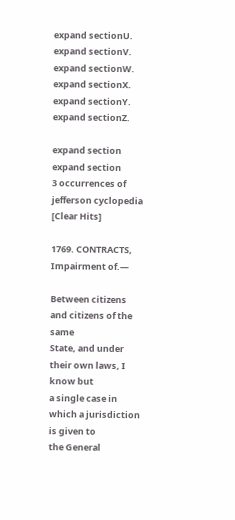expand sectionU.
expand sectionV.
expand sectionW.
expand sectionX.
expand sectionY.
expand sectionZ.

expand section
expand section
3 occurrences of jefferson cyclopedia
[Clear Hits]

1769. CONTRACTS, Impairment of.—

Between citizens and citizens of the same
State, and under their own laws, I know but
a single case in which a jurisdiction is given to
the General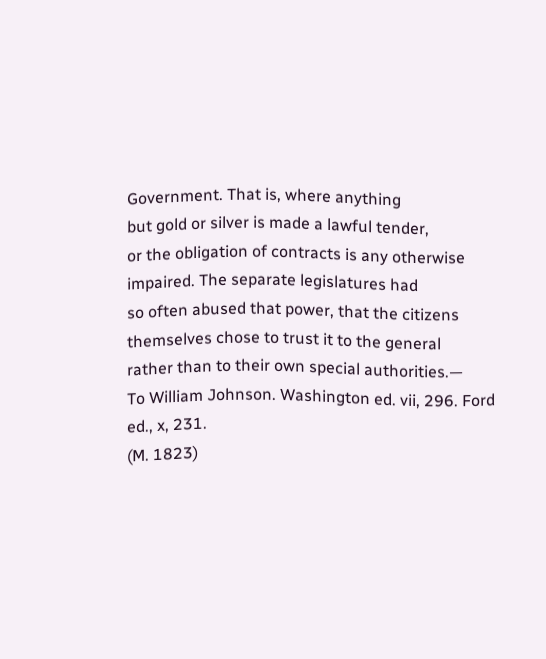Government. That is, where anything
but gold or silver is made a lawful tender,
or the obligation of contracts is any otherwise
impaired. The separate legislatures had
so often abused that power, that the citizens
themselves chose to trust it to the general
rather than to their own special authorities.—
To William Johnson. Washington ed. vii, 296. Ford ed., x, 231.
(M. 1823)